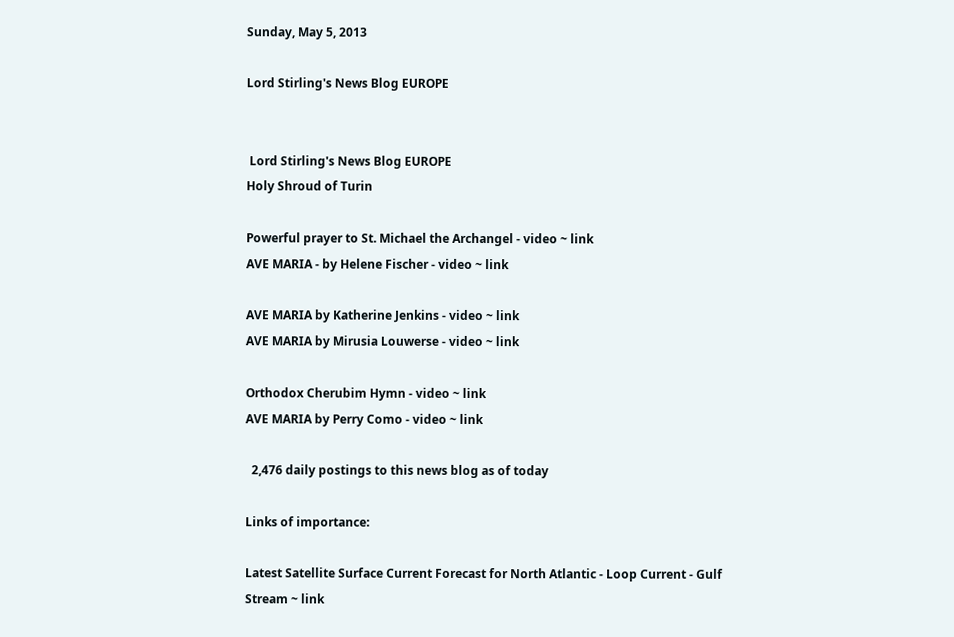Sunday, May 5, 2013

Lord Stirling's News Blog EUROPE


 Lord Stirling's News Blog EUROPE
Holy Shroud of Turin

Powerful prayer to St. Michael the Archangel - video ~ link
AVE MARIA - by Helene Fischer - video ~ link

AVE MARIA by Katherine Jenkins - video ~ link
AVE MARIA by Mirusia Louwerse - video ~ link

Orthodox Cherubim Hymn - video ~ link
AVE MARIA by Perry Como - video ~ link

  2,476 daily postings to this news blog as of today

Links of importance:

Latest Satellite Surface Current Forecast for North Atlantic - Loop Current - Gulf Stream ~ link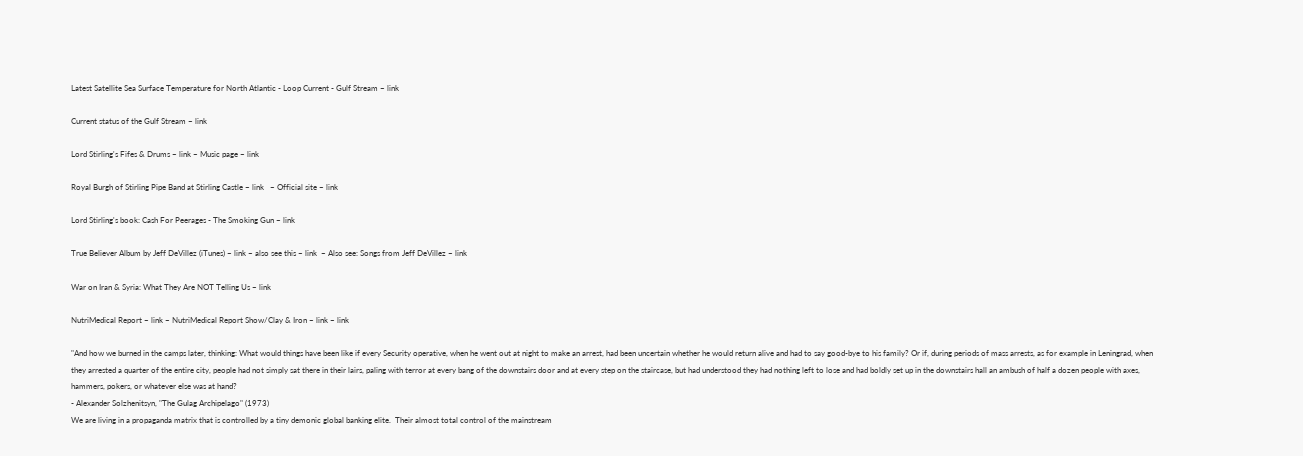Latest Satellite Sea Surface Temperature for North Atlantic - Loop Current - Gulf Stream ~ link

Current status of the Gulf Stream ~ link

Lord Stirling's Fifes & Drums ~ link ~ Music page ~ link

Royal Burgh of Stirling Pipe Band at Stirling Castle ~ link   ~ Official site ~ link

Lord Stirling's book: Cash For Peerages - The Smoking Gun ~ link

True Believer Album by Jeff DeVillez (iTunes) ~ link ~ also see this ~ link  ~ Also see: Songs from Jeff DeVillez ~ link

War on Iran & Syria: What They Are NOT Telling Us ~ link

NutriMedical Report ~ link ~ NutriMedical Report Show/Clay & Iron ~ link ~ link

"And how we burned in the camps later, thinking: What would things have been like if every Security operative, when he went out at night to make an arrest, had been uncertain whether he would return alive and had to say good-bye to his family? Or if, during periods of mass arrests, as for example in Leningrad, when they arrested a quarter of the entire city, people had not simply sat there in their lairs, paling with terror at every bang of the downstairs door and at every step on the staircase, but had understood they had nothing left to lose and had boldly set up in the downstairs hall an ambush of half a dozen people with axes, hammers, pokers, or whatever else was at hand?
- Alexander Solzhenitsyn, "The Gulag Archipelago" (1973)
We are living in a propaganda matrix that is controlled by a tiny demonic global banking elite.  Their almost total control of the mainstream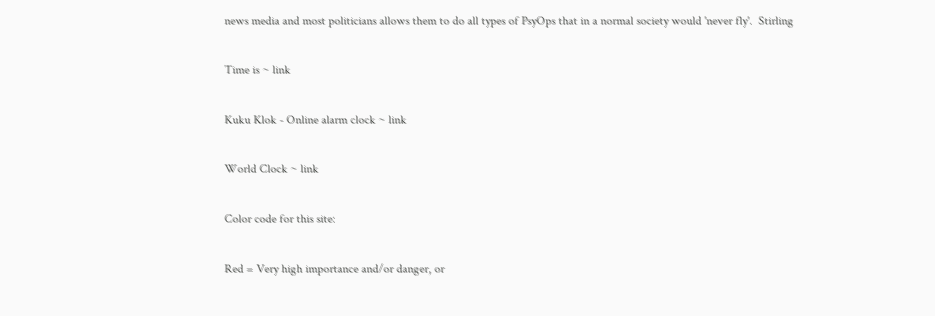news media and most politicians allows them to do all types of PsyOps that in a normal society would 'never fly'.  Stirling

Time is ~ link

Kuku Klok - Online alarm clock ~ link

World Clock ~ link

Color code for this site:

Red = Very high importance and/or danger, or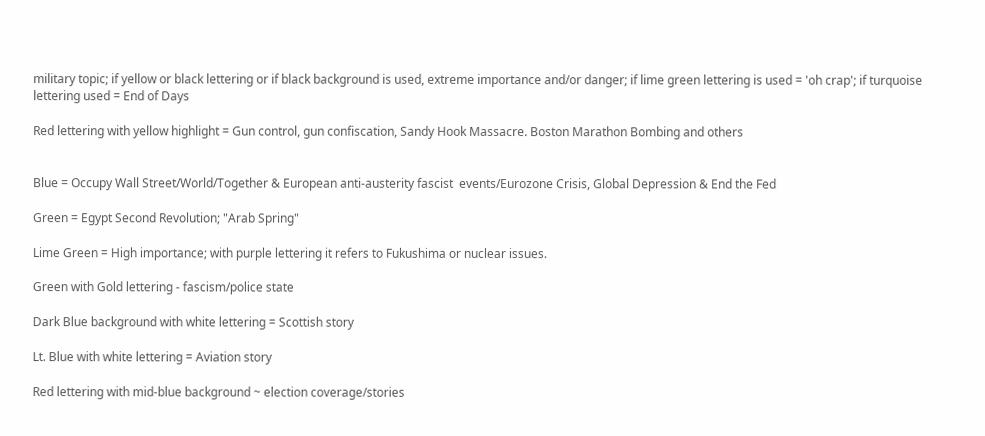military topic; if yellow or black lettering or if black background is used, extreme importance and/or danger; if lime green lettering is used = 'oh crap'; if turquoise lettering used = End of Days

Red lettering with yellow highlight = Gun control, gun confiscation, Sandy Hook Massacre. Boston Marathon Bombing and others


Blue = Occupy Wall Street/World/Together & European anti-austerity fascist  events/Eurozone Crisis, Global Depression & End the Fed

Green = Egypt Second Revolution; "Arab Spring"

Lime Green = High importance; with purple lettering it refers to Fukushima or nuclear issues.

Green with Gold lettering - fascism/police state

Dark Blue background with white lettering = Scottish story

Lt. Blue with white lettering = Aviation story

Red lettering with mid-blue background ~ election coverage/stories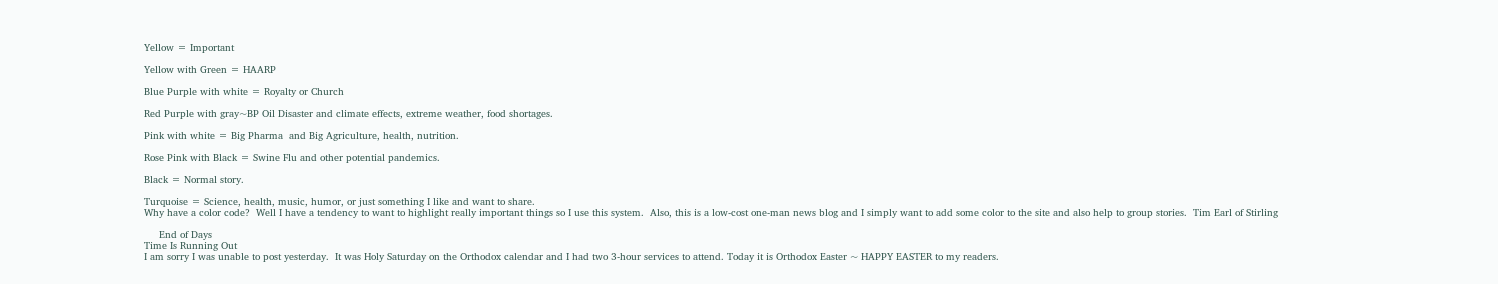Yellow = Important

Yellow with Green = HAARP

Blue Purple with white = Royalty or Church

Red Purple with gray~BP Oil Disaster and climate effects, extreme weather, food shortages.

Pink with white = Big Pharma  and Big Agriculture, health, nutrition.

Rose Pink with Black = Swine Flu and other potential pandemics.

Black = Normal story.

Turquoise = Science, health, music, humor, or just something I like and want to share.
Why have a color code?  Well I have a tendency to want to highlight really important things so I use this system.  Also, this is a low-cost one-man news blog and I simply want to add some color to the site and also help to group stories.  Tim Earl of Stirling

     End of Days
Time Is Running Out
I am sorry I was unable to post yesterday.  It was Holy Saturday on the Orthodox calendar and I had two 3-hour services to attend. Today it is Orthodox Easter ~ HAPPY EASTER to my readers.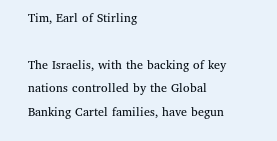Tim, Earl of Stirling

The Israelis, with the backing of key nations controlled by the Global Banking Cartel families, have begun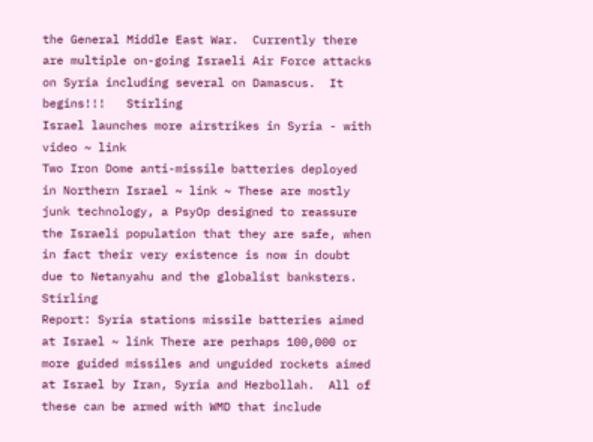the General Middle East War.  Currently there are multiple on-going Israeli Air Force attacks on Syria including several on Damascus.  It begins!!!   Stirling
Israel launches more airstrikes in Syria - with video ~ link
Two Iron Dome anti-missile batteries deployed in Northern Israel ~ link ~ These are mostly junk technology, a PsyOp designed to reassure the Israeli population that they are safe, when in fact their very existence is now in doubt due to Netanyahu and the globalist banksters.  Stirling
Report: Syria stations missile batteries aimed at Israel ~ link There are perhaps 100,000 or more guided missiles and unguided rockets aimed at Israel by Iran, Syria and Hezbollah.  All of these can be armed with WMD that include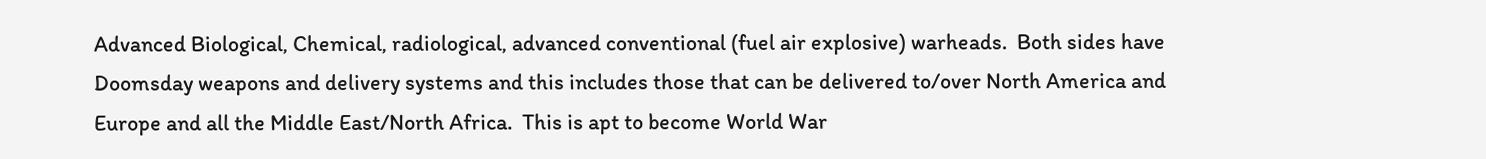Advanced Biological, Chemical, radiological, advanced conventional (fuel air explosive) warheads.  Both sides have Doomsday weapons and delivery systems and this includes those that can be delivered to/over North America and Europe and all the Middle East/North Africa.  This is apt to become World War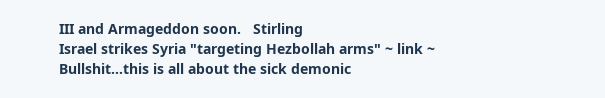III and Armageddon soon.   Stirling
Israel strikes Syria "targeting Hezbollah arms" ~ link ~ Bullshit...this is all about the sick demonic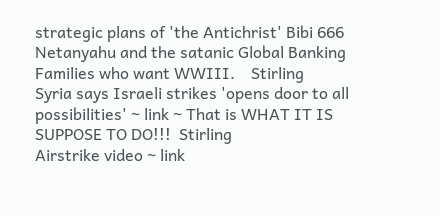strategic plans of 'the Antichrist' Bibi 666 Netanyahu and the satanic Global Banking Families who want WWIII.    Stirling
Syria says Israeli strikes 'opens door to all possibilities' ~ link ~ That is WHAT IT IS SUPPOSE TO DO!!!  Stirling
Airstrike video ~ link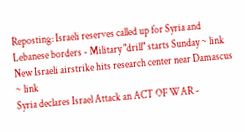Reposting: Israeli reserves called up for Syria and Lebanese borders - Military "drill" starts Sunday ~ link
New Israeli airstrike hits research center near Damascus ~ link
Syria declares Israel Attack an ACT OF WAR -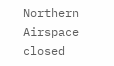Northern Airspace closed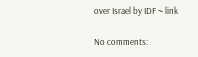over Israel by IDF ~ link

No comments: